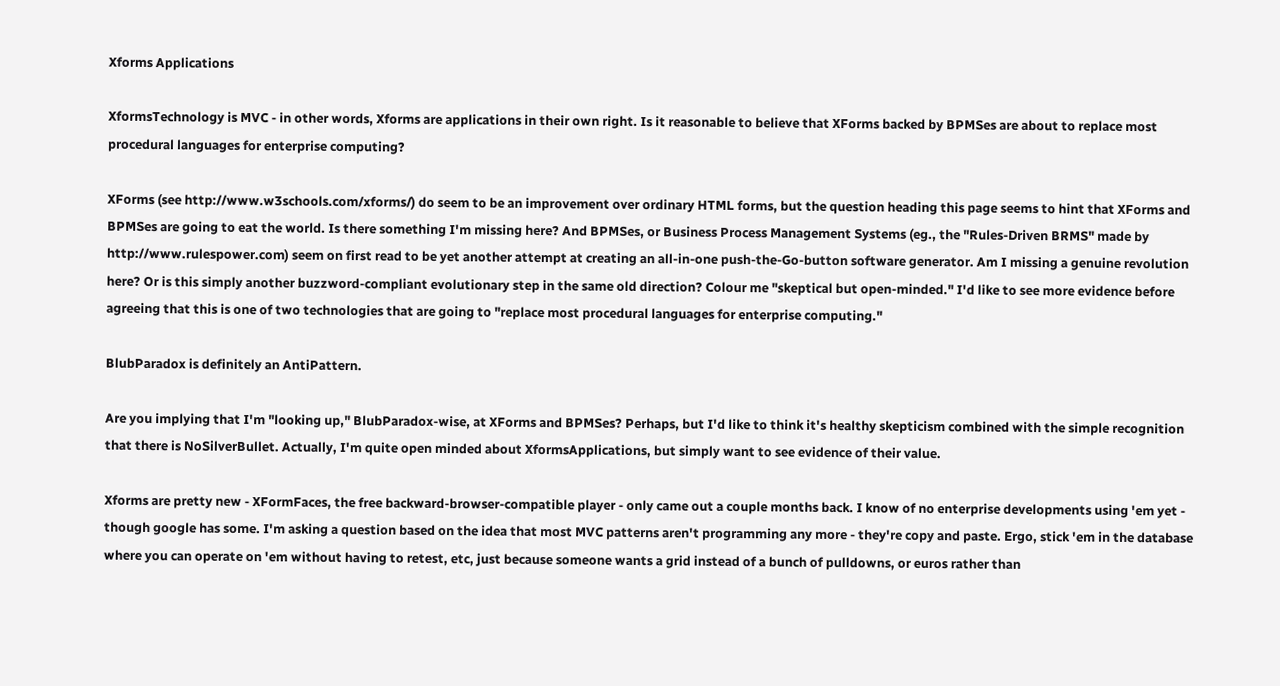Xforms Applications

XformsTechnology is MVC - in other words, Xforms are applications in their own right. Is it reasonable to believe that XForms backed by BPMSes are about to replace most procedural languages for enterprise computing?

XForms (see http://www.w3schools.com/xforms/) do seem to be an improvement over ordinary HTML forms, but the question heading this page seems to hint that XForms and BPMSes are going to eat the world. Is there something I'm missing here? And BPMSes, or Business Process Management Systems (eg., the "Rules-Driven BRMS" made by http://www.rulespower.com) seem on first read to be yet another attempt at creating an all-in-one push-the-Go-button software generator. Am I missing a genuine revolution here? Or is this simply another buzzword-compliant evolutionary step in the same old direction? Colour me "skeptical but open-minded." I'd like to see more evidence before agreeing that this is one of two technologies that are going to "replace most procedural languages for enterprise computing."

BlubParadox is definitely an AntiPattern.

Are you implying that I'm "looking up," BlubParadox-wise, at XForms and BPMSes? Perhaps, but I'd like to think it's healthy skepticism combined with the simple recognition that there is NoSilverBullet. Actually, I'm quite open minded about XformsApplications, but simply want to see evidence of their value.

Xforms are pretty new - XFormFaces, the free backward-browser-compatible player - only came out a couple months back. I know of no enterprise developments using 'em yet - though google has some. I'm asking a question based on the idea that most MVC patterns aren't programming any more - they're copy and paste. Ergo, stick 'em in the database where you can operate on 'em without having to retest, etc, just because someone wants a grid instead of a bunch of pulldowns, or euros rather than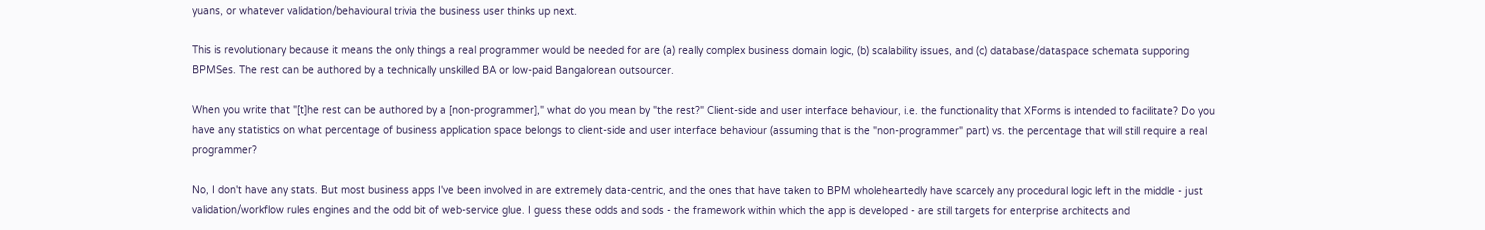yuans, or whatever validation/behavioural trivia the business user thinks up next.

This is revolutionary because it means the only things a real programmer would be needed for are (a) really complex business domain logic, (b) scalability issues, and (c) database/dataspace schemata supporing BPMSes. The rest can be authored by a technically unskilled BA or low-paid Bangalorean outsourcer.

When you write that "[t]he rest can be authored by a [non-programmer]," what do you mean by "the rest?" Client-side and user interface behaviour, i.e. the functionality that XForms is intended to facilitate? Do you have any statistics on what percentage of business application space belongs to client-side and user interface behaviour (assuming that is the "non-programmer" part) vs. the percentage that will still require a real programmer?

No, I don't have any stats. But most business apps I've been involved in are extremely data-centric, and the ones that have taken to BPM wholeheartedly have scarcely any procedural logic left in the middle - just validation/workflow rules engines and the odd bit of web-service glue. I guess these odds and sods - the framework within which the app is developed - are still targets for enterprise architects and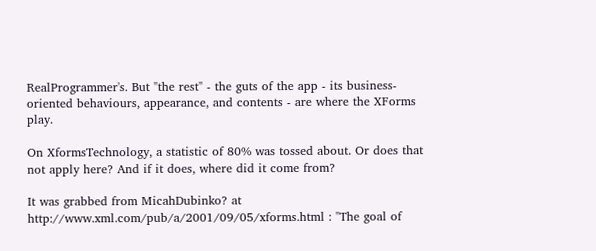RealProgrammer's. But "the rest" - the guts of the app - its business-oriented behaviours, appearance, and contents - are where the XForms play.

On XformsTechnology, a statistic of 80% was tossed about. Or does that not apply here? And if it does, where did it come from?

It was grabbed from MicahDubinko? at http://www.xml.com/pub/a/2001/09/05/xforms.html : "The goal of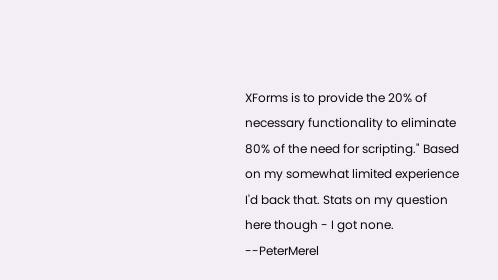XForms is to provide the 20% of necessary functionality to eliminate 80% of the need for scripting." Based on my somewhat limited experience I'd back that. Stats on my question here though - I got none. --PeterMerel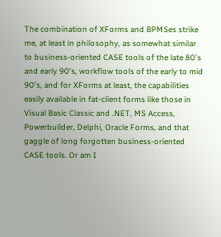The combination of XForms and BPMSes strike me, at least in philosophy, as somewhat similar to business-oriented CASE tools of the late 80's and early 90's, workflow tools of the early to mid 90's, and for XForms at least, the capabilities easily available in fat-client forms like those in Visual Basic Classic and .NET, MS Access, Powerbuilder, Delphi, Oracle Forms, and that gaggle of long forgotten business-oriented CASE tools. Or am I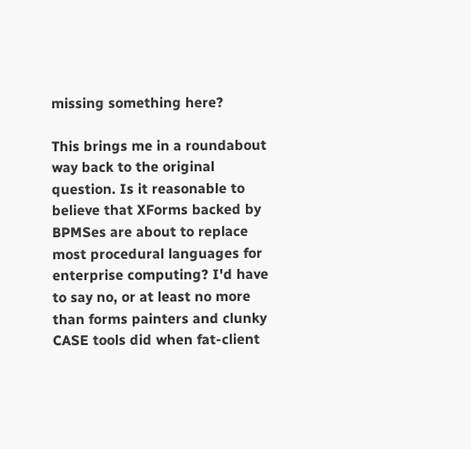missing something here?

This brings me in a roundabout way back to the original question. Is it reasonable to believe that XForms backed by BPMSes are about to replace most procedural languages for enterprise computing? I'd have to say no, or at least no more than forms painters and clunky CASE tools did when fat-client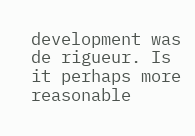development was de rigueur. Is it perhaps more reasonable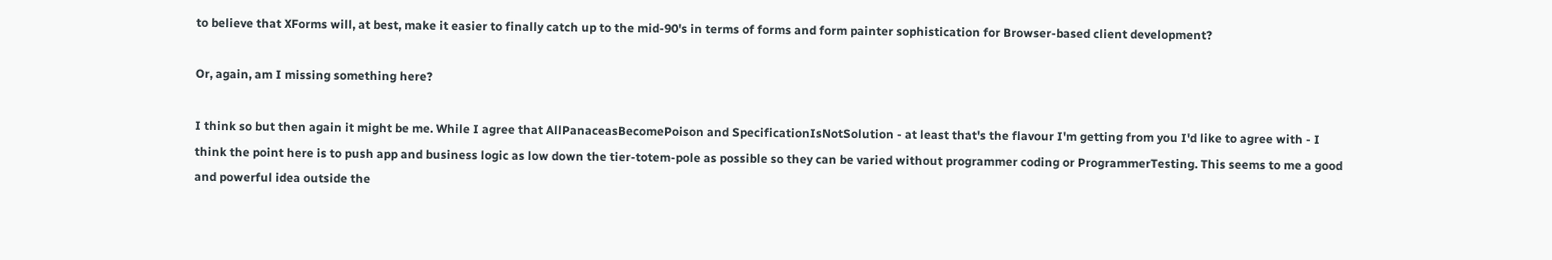to believe that XForms will, at best, make it easier to finally catch up to the mid-90's in terms of forms and form painter sophistication for Browser-based client development?

Or, again, am I missing something here?

I think so but then again it might be me. While I agree that AllPanaceasBecomePoison and SpecificationIsNotSolution - at least that's the flavour I'm getting from you I'd like to agree with - I think the point here is to push app and business logic as low down the tier-totem-pole as possible so they can be varied without programmer coding or ProgrammerTesting. This seems to me a good and powerful idea outside the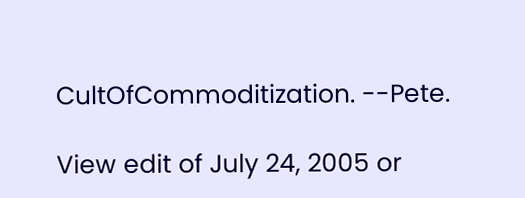CultOfCommoditization. --Pete.

View edit of July 24, 2005 or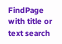FindPage with title or text search